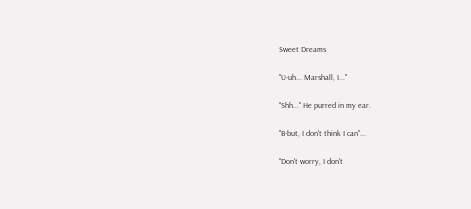Sweet Dreams

"U-uh... Marshall, I..."

"Shh..." He purred in my ear.

"B-but, I don't think I can"...

"Don't worry, I don't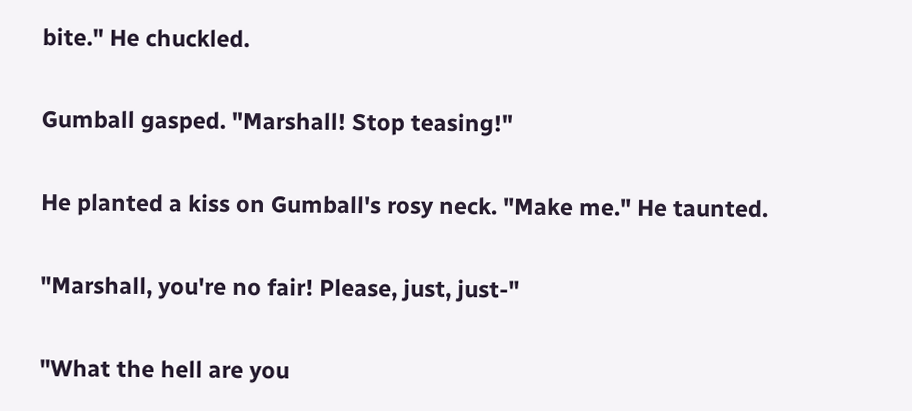bite." He chuckled.

Gumball gasped. "Marshall! Stop teasing!"

He planted a kiss on Gumball's rosy neck. "Make me." He taunted.

"Marshall, you're no fair! Please, just, just-"

"What the hell are you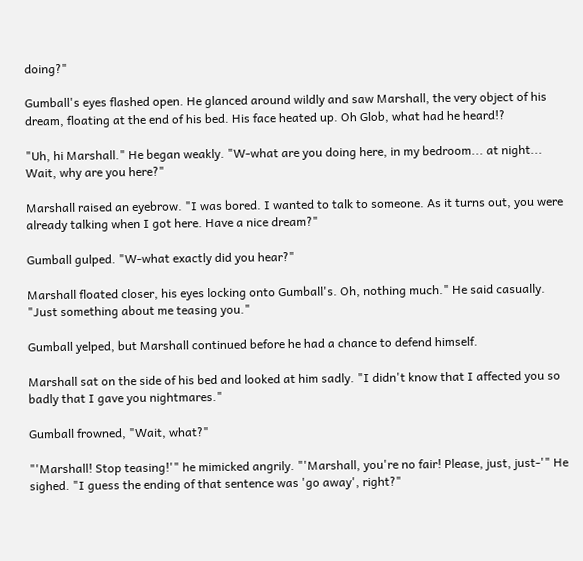doing?"

Gumball's eyes flashed open. He glanced around wildly and saw Marshall, the very object of his dream, floating at the end of his bed. His face heated up. Oh Glob, what had he heard!?

"Uh, hi Marshall." He began weakly. "W-what are you doing here, in my bedroom... at night... Wait, why are you here?"

Marshall raised an eyebrow. "I was bored. I wanted to talk to someone. As it turns out, you were already talking when I got here. Have a nice dream?"

Gumball gulped. "W-what exactly did you hear?"

Marshall floated closer, his eyes locking onto Gumball's. Oh, nothing much." He said casually. "Just something about me teasing you."

Gumball yelped, but Marshall continued before he had a chance to defend himself.

Marshall sat on the side of his bed and looked at him sadly. "I didn't know that I affected you so badly that I gave you nightmares."

Gumball frowned, "Wait, what?"

"'Marshall! Stop teasing!'" he mimicked angrily. "'Marshall, you're no fair! Please, just, just-'" He sighed. "I guess the ending of that sentence was 'go away', right?"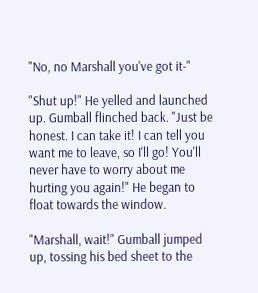"No, no Marshall you've got it-"

"Shut up!" He yelled and launched up. Gumball flinched back. "Just be honest. I can take it! I can tell you want me to leave, so I'll go! You'll never have to worry about me hurting you again!" He began to float towards the window.

"Marshall, wait!" Gumball jumped up, tossing his bed sheet to the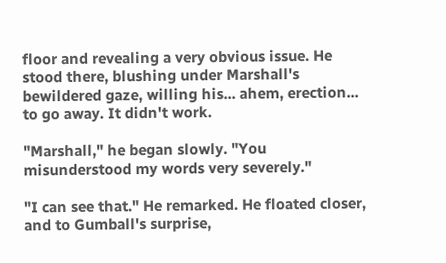floor and revealing a very obvious issue. He stood there, blushing under Marshall's bewildered gaze, willing his... ahem, erection... to go away. It didn't work.

"Marshall," he began slowly. "You misunderstood my words very severely."

"I can see that." He remarked. He floated closer, and to Gumball's surprise,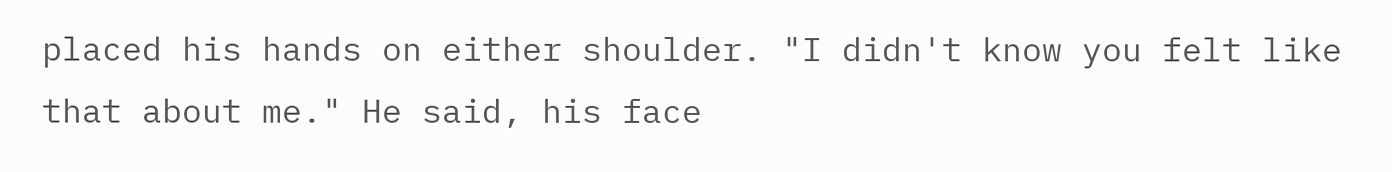placed his hands on either shoulder. "I didn't know you felt like that about me." He said, his face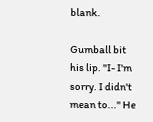blank.

Gumball bit his lip. "I- I'm sorry. I didn't mean to..." He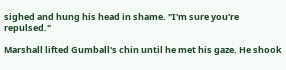sighed and hung his head in shame. "I'm sure you're repulsed."

Marshall lifted Gumball's chin until he met his gaze. He shook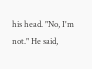his head. "No, I'm not." He said,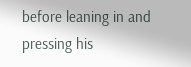before leaning in and pressing his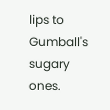lips to Gumball's sugary ones.